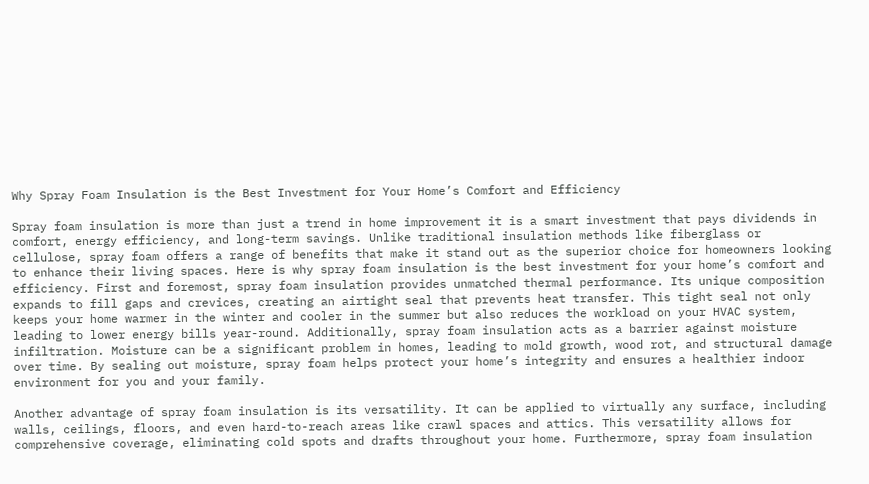Why Spray Foam Insulation is the Best Investment for Your Home’s Comfort and Efficiency

Spray foam insulation is more than just a trend in home improvement it is a smart investment that pays dividends in comfort, energy efficiency, and long-term savings. Unlike traditional insulation methods like fiberglass or cellulose, spray foam offers a range of benefits that make it stand out as the superior choice for homeowners looking to enhance their living spaces. Here is why spray foam insulation is the best investment for your home’s comfort and efficiency. First and foremost, spray foam insulation provides unmatched thermal performance. Its unique composition expands to fill gaps and crevices, creating an airtight seal that prevents heat transfer. This tight seal not only keeps your home warmer in the winter and cooler in the summer but also reduces the workload on your HVAC system, leading to lower energy bills year-round. Additionally, spray foam insulation acts as a barrier against moisture infiltration. Moisture can be a significant problem in homes, leading to mold growth, wood rot, and structural damage over time. By sealing out moisture, spray foam helps protect your home’s integrity and ensures a healthier indoor environment for you and your family.

Another advantage of spray foam insulation is its versatility. It can be applied to virtually any surface, including walls, ceilings, floors, and even hard-to-reach areas like crawl spaces and attics. This versatility allows for comprehensive coverage, eliminating cold spots and drafts throughout your home. Furthermore, spray foam insulation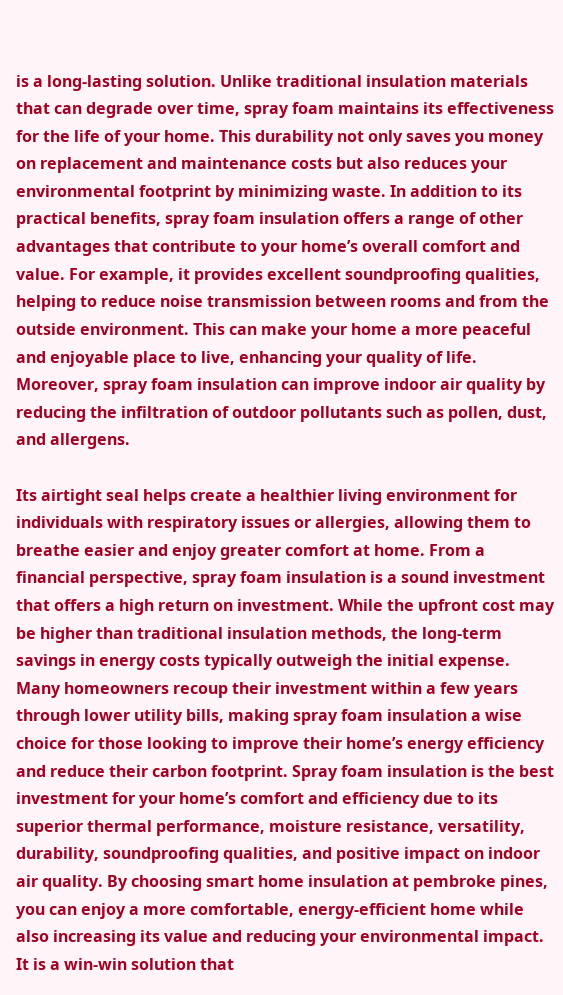is a long-lasting solution. Unlike traditional insulation materials that can degrade over time, spray foam maintains its effectiveness for the life of your home. This durability not only saves you money on replacement and maintenance costs but also reduces your environmental footprint by minimizing waste. In addition to its practical benefits, spray foam insulation offers a range of other advantages that contribute to your home’s overall comfort and value. For example, it provides excellent soundproofing qualities, helping to reduce noise transmission between rooms and from the outside environment. This can make your home a more peaceful and enjoyable place to live, enhancing your quality of life. Moreover, spray foam insulation can improve indoor air quality by reducing the infiltration of outdoor pollutants such as pollen, dust, and allergens.

Its airtight seal helps create a healthier living environment for individuals with respiratory issues or allergies, allowing them to breathe easier and enjoy greater comfort at home. From a financial perspective, spray foam insulation is a sound investment that offers a high return on investment. While the upfront cost may be higher than traditional insulation methods, the long-term savings in energy costs typically outweigh the initial expense. Many homeowners recoup their investment within a few years through lower utility bills, making spray foam insulation a wise choice for those looking to improve their home’s energy efficiency and reduce their carbon footprint. Spray foam insulation is the best investment for your home’s comfort and efficiency due to its superior thermal performance, moisture resistance, versatility, durability, soundproofing qualities, and positive impact on indoor air quality. By choosing smart home insulation at pembroke pines, you can enjoy a more comfortable, energy-efficient home while also increasing its value and reducing your environmental impact. It is a win-win solution that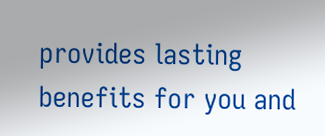provides lasting benefits for you and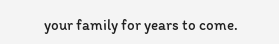your family for years to come.